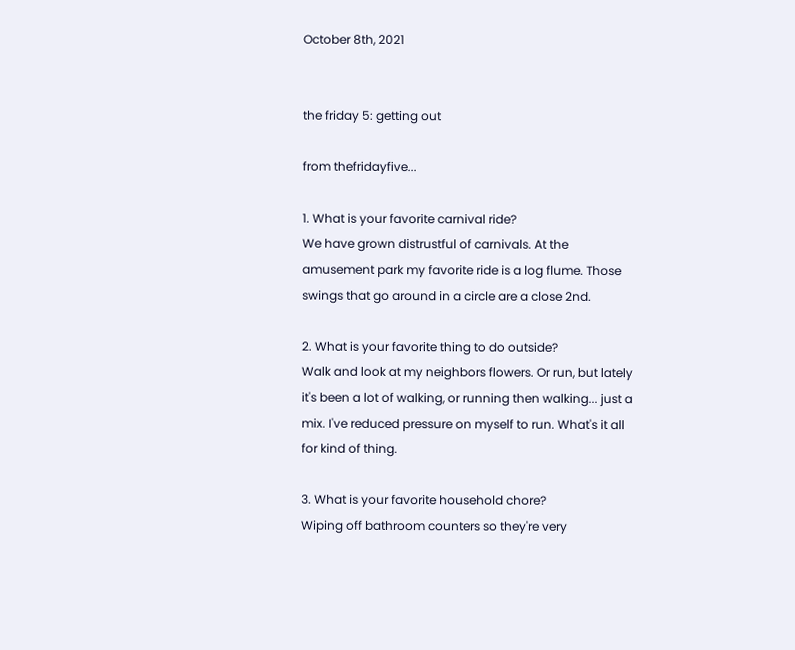October 8th, 2021


the friday 5: getting out

from thefridayfive...

1. What is your favorite carnival ride?
We have grown distrustful of carnivals. At the amusement park my favorite ride is a log flume. Those swings that go around in a circle are a close 2nd.

2. What is your favorite thing to do outside?
Walk and look at my neighbors flowers. Or run, but lately it's been a lot of walking, or running then walking... just a mix. I've reduced pressure on myself to run. What's it all for kind of thing.

3. What is your favorite household chore?
Wiping off bathroom counters so they're very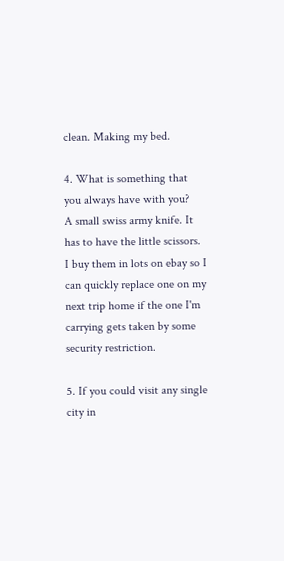clean. Making my bed.

4. What is something that you always have with you?
A small swiss army knife. It has to have the little scissors. I buy them in lots on ebay so I can quickly replace one on my next trip home if the one I'm carrying gets taken by some security restriction.

5. If you could visit any single city in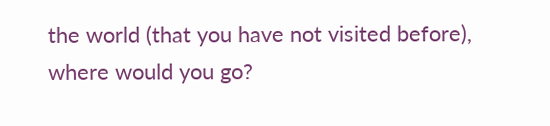the world (that you have not visited before), where would you go?